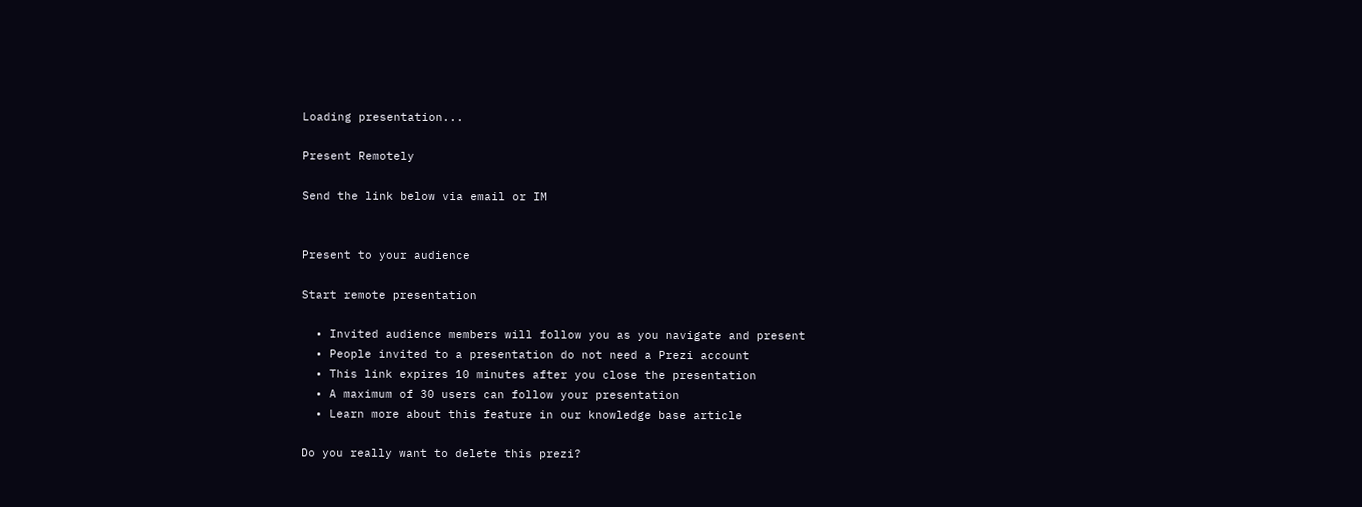Loading presentation...

Present Remotely

Send the link below via email or IM


Present to your audience

Start remote presentation

  • Invited audience members will follow you as you navigate and present
  • People invited to a presentation do not need a Prezi account
  • This link expires 10 minutes after you close the presentation
  • A maximum of 30 users can follow your presentation
  • Learn more about this feature in our knowledge base article

Do you really want to delete this prezi?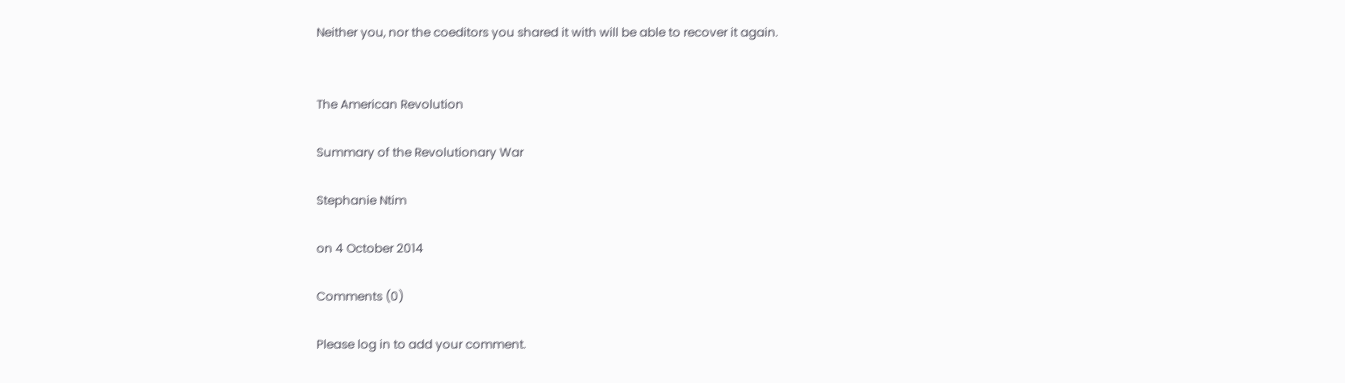Neither you, nor the coeditors you shared it with will be able to recover it again.


The American Revolution

Summary of the Revolutionary War

Stephanie Ntim

on 4 October 2014

Comments (0)

Please log in to add your comment.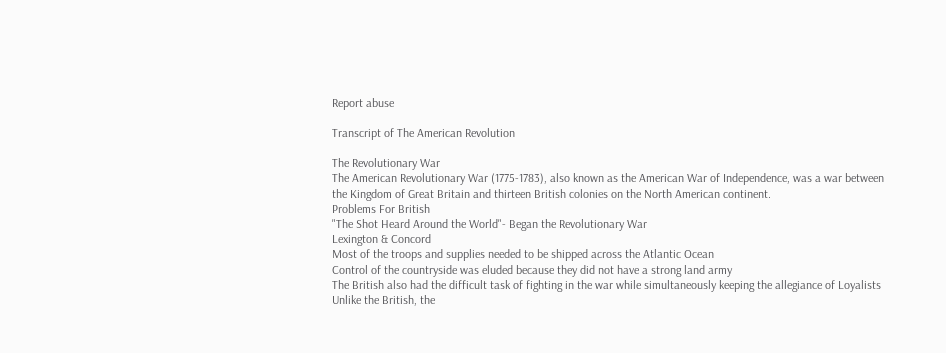Report abuse

Transcript of The American Revolution

The Revolutionary War
The American Revolutionary War (1775-1783), also known as the American War of Independence, was a war between the Kingdom of Great Britain and thirteen British colonies on the North American continent.
Problems For British
"The Shot Heard Around the World"- Began the Revolutionary War
Lexington & Concord
Most of the troops and supplies needed to be shipped across the Atlantic Ocean
Control of the countryside was eluded because they did not have a strong land army
The British also had the difficult task of fighting in the war while simultaneously keeping the allegiance of Loyalists
Unlike the British, the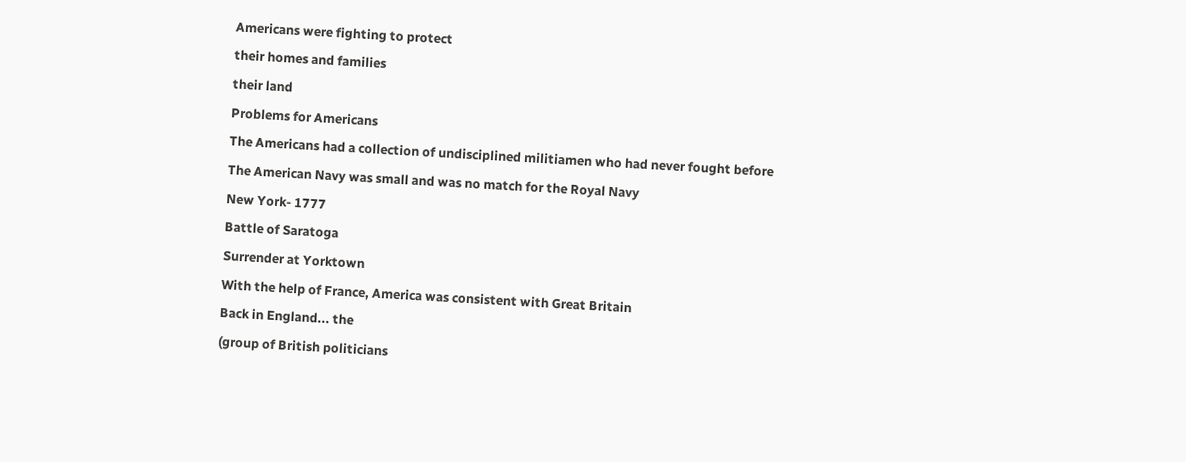Americans were fighting to protect
their homes and families
their land
Problems for Americans
The Americans had a collection of undisciplined militiamen who had never fought before
The American Navy was small and was no match for the Royal Navy
New York- 1777
Battle of Saratoga
Surrender at Yorktown
With the help of France, America was consistent with Great Britain
Back in England... the
(group of British politicians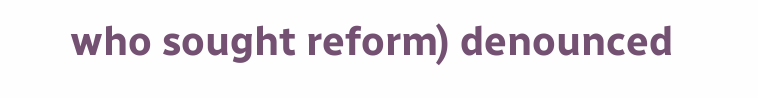who sought reform) denounced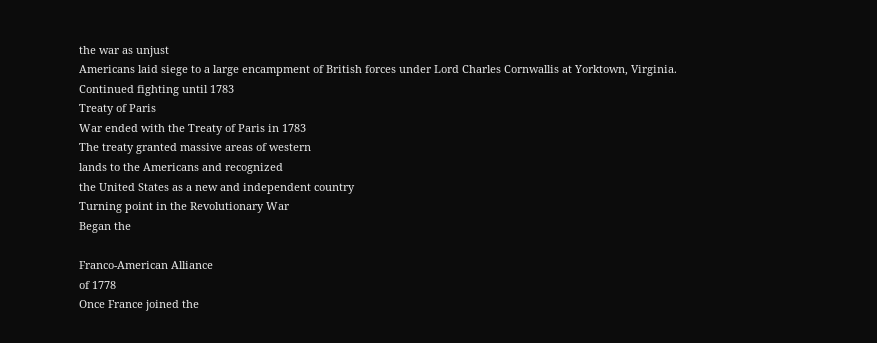the war as unjust
Americans laid siege to a large encampment of British forces under Lord Charles Cornwallis at Yorktown, Virginia.
Continued fighting until 1783
Treaty of Paris
War ended with the Treaty of Paris in 1783
The treaty granted massive areas of western
lands to the Americans and recognized
the United States as a new and independent country
Turning point in the Revolutionary War
Began the

Franco-American Alliance
of 1778
Once France joined the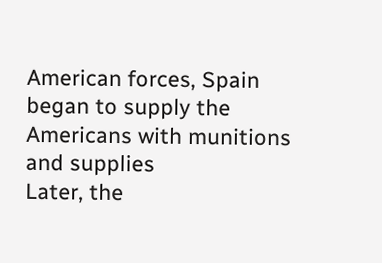American forces, Spain began to supply the Americans with munitions and supplies
Later, the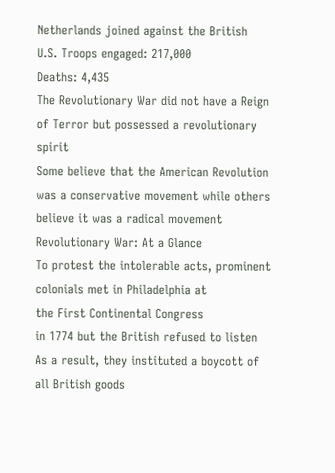Netherlands joined against the British
U.S. Troops engaged: 217,000
Deaths: 4,435
The Revolutionary War did not have a Reign of Terror but possessed a revolutionary spirit
Some believe that the American Revolution was a conservative movement while others believe it was a radical movement
Revolutionary War: At a Glance
To protest the intolerable acts, prominent colonials met in Philadelphia at
the First Continental Congress
in 1774 but the British refused to listen
As a result, they instituted a boycott of all British goods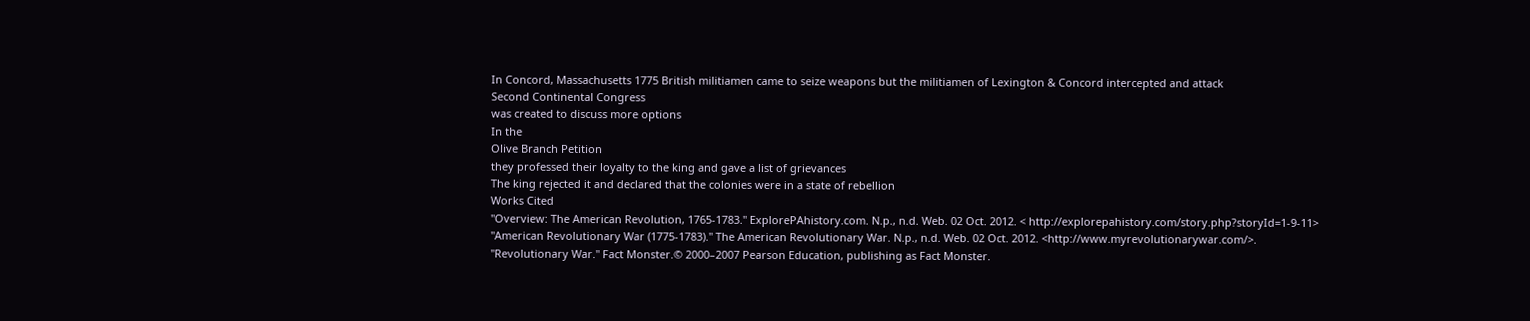In Concord, Massachusetts 1775 British militiamen came to seize weapons but the militiamen of Lexington & Concord intercepted and attack
Second Continental Congress
was created to discuss more options
In the
Olive Branch Petition
they professed their loyalty to the king and gave a list of grievances
The king rejected it and declared that the colonies were in a state of rebellion
Works Cited
"Overview: The American Revolution, 1765-1783." ExplorePAhistory.com. N.p., n.d. Web. 02 Oct. 2012. < http://explorepahistory.com/story.php?storyId=1-9-11>
"American Revolutionary War (1775-1783)." The American Revolutionary War. N.p., n.d. Web. 02 Oct. 2012. <http://www.myrevolutionarywar.com/>.
"Revolutionary War." Fact Monster.© 2000–2007 Pearson Education, publishing as Fact Monster.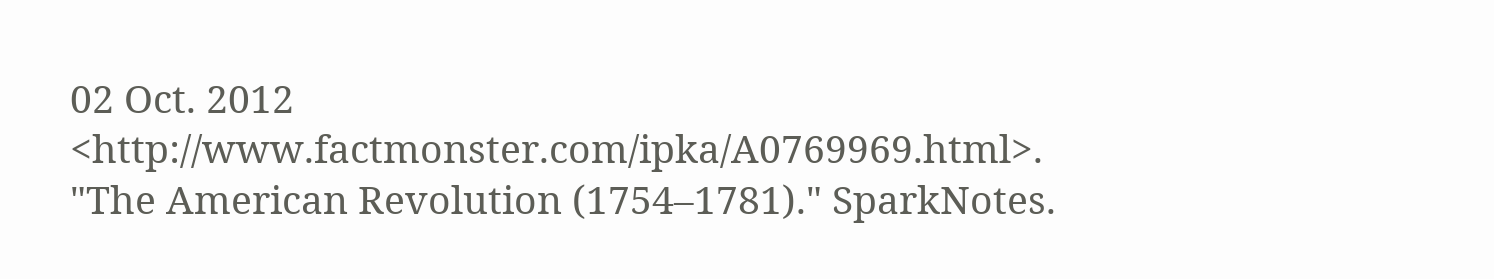02 Oct. 2012 <http://www.factmonster.com/ipka/A0769969.html>.
"The American Revolution (1754–1781)." SparkNotes.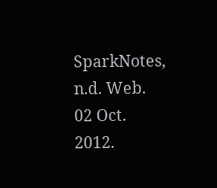SparkNotes, n.d. Web. 02 Oct. 2012.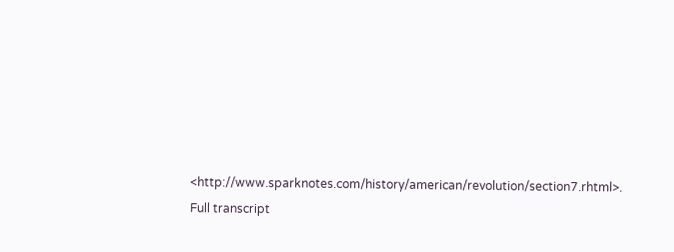<http://www.sparknotes.com/history/american/revolution/section7.rhtml>.
Full transcript